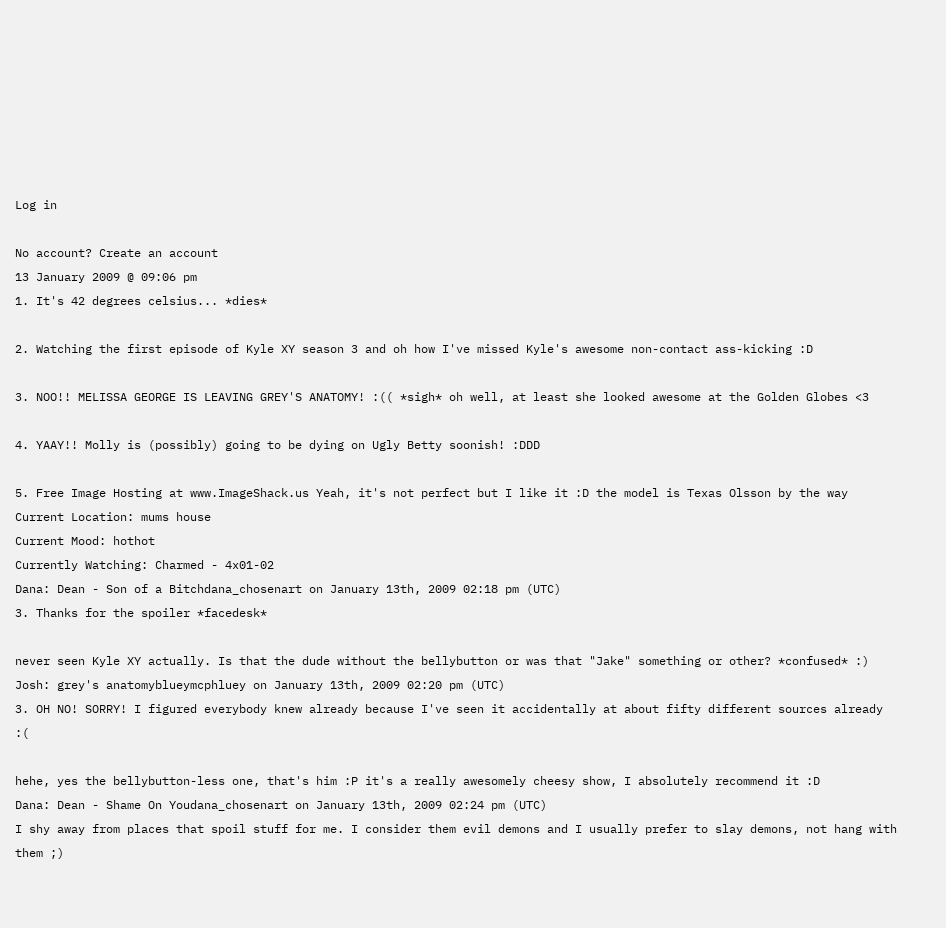Log in

No account? Create an account
13 January 2009 @ 09:06 pm
1. It's 42 degrees celsius... *dies*

2. Watching the first episode of Kyle XY season 3 and oh how I've missed Kyle's awesome non-contact ass-kicking :D

3. NOO!! MELISSA GEORGE IS LEAVING GREY'S ANATOMY! :(( *sigh* oh well, at least she looked awesome at the Golden Globes <3

4. YAAY!! Molly is (possibly) going to be dying on Ugly Betty soonish! :DDD

5. Free Image Hosting at www.ImageShack.us Yeah, it's not perfect but I like it :D the model is Texas Olsson by the way
Current Location: mums house
Current Mood: hothot
Currently Watching: Charmed - 4x01-02
Dana: Dean - Son of a Bitchdana_chosenart on January 13th, 2009 02:18 pm (UTC)
3. Thanks for the spoiler *facedesk*

never seen Kyle XY actually. Is that the dude without the bellybutton or was that "Jake" something or other? *confused* :)
Josh: grey's anatomyblueymcphluey on January 13th, 2009 02:20 pm (UTC)
3. OH NO! SORRY! I figured everybody knew already because I've seen it accidentally at about fifty different sources already :(

hehe, yes the bellybutton-less one, that's him :P it's a really awesomely cheesy show, I absolutely recommend it :D
Dana: Dean - Shame On Youdana_chosenart on January 13th, 2009 02:24 pm (UTC)
I shy away from places that spoil stuff for me. I consider them evil demons and I usually prefer to slay demons, not hang with them ;)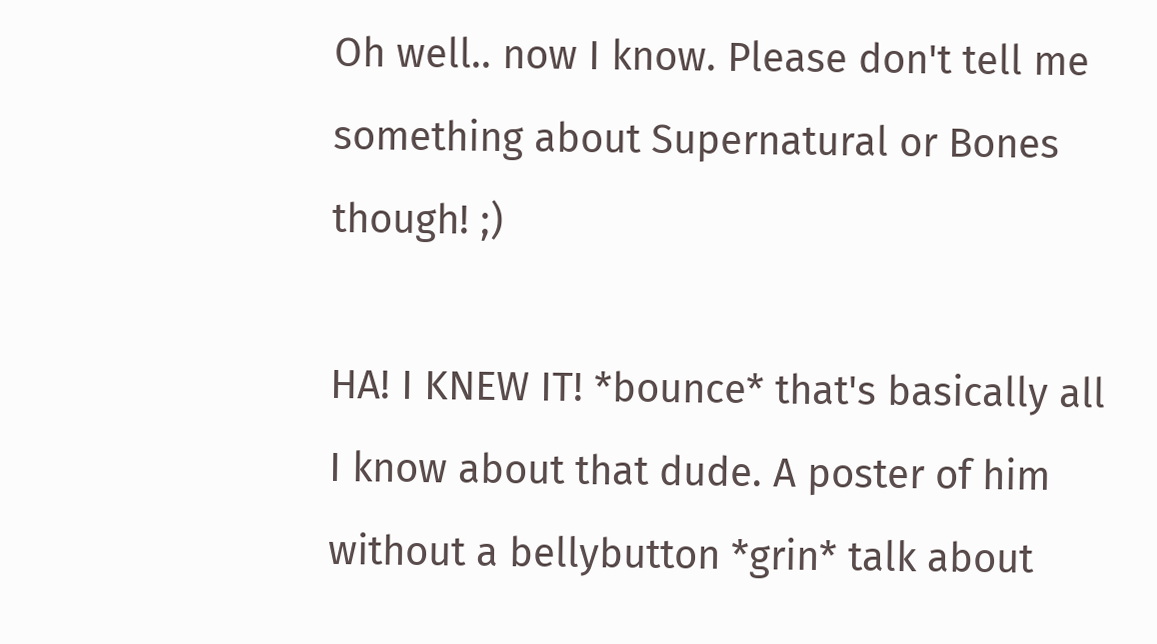Oh well.. now I know. Please don't tell me something about Supernatural or Bones though! ;)

HA! I KNEW IT! *bounce* that's basically all I know about that dude. A poster of him without a bellybutton *grin* talk about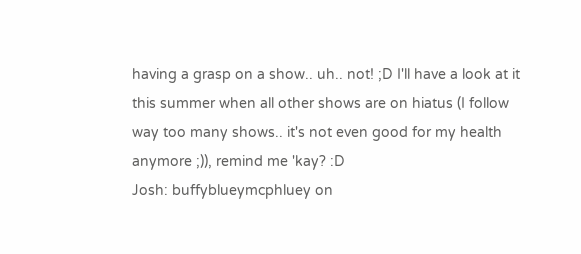having a grasp on a show.. uh.. not! ;D I'll have a look at it this summer when all other shows are on hiatus (I follow way too many shows.. it's not even good for my health anymore ;)), remind me 'kay? :D
Josh: buffyblueymcphluey on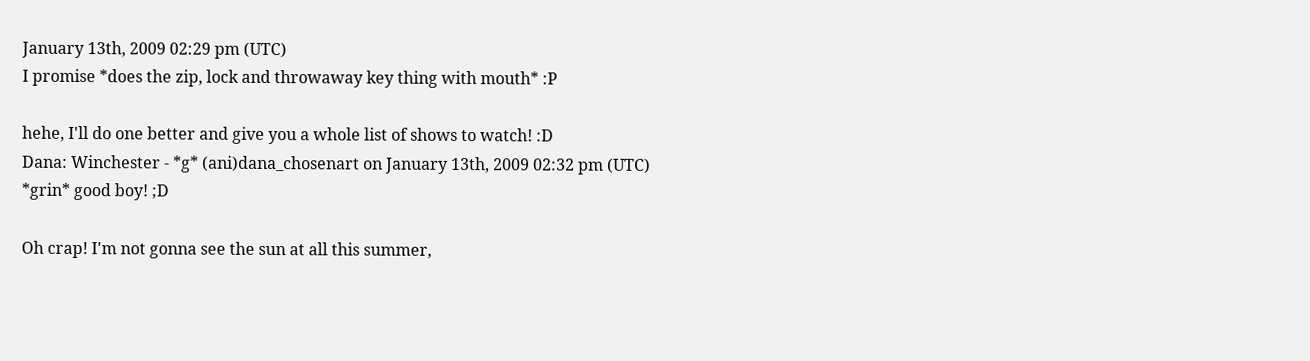January 13th, 2009 02:29 pm (UTC)
I promise *does the zip, lock and throwaway key thing with mouth* :P

hehe, I'll do one better and give you a whole list of shows to watch! :D
Dana: Winchester - *g* (ani)dana_chosenart on January 13th, 2009 02:32 pm (UTC)
*grin* good boy! ;D

Oh crap! I'm not gonna see the sun at all this summer,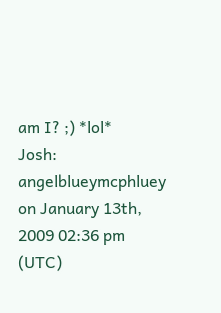am I? ;) *lol*
Josh: angelblueymcphluey on January 13th, 2009 02:36 pm (UTC)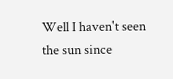Well I haven't seen the sun since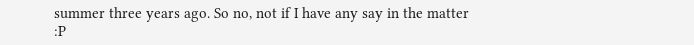summer three years ago. So no, not if I have any say in the matter :P